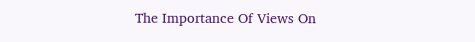The Importance Of Views On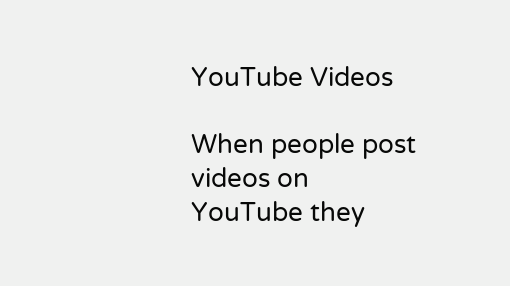YouTube Videos

When people post videos on YouTube they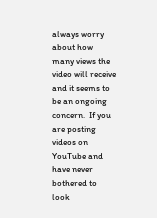always worry about how many views the video will receive and it seems to be an ongoing concern.  If you are posting videos on YouTube and have never bothered to look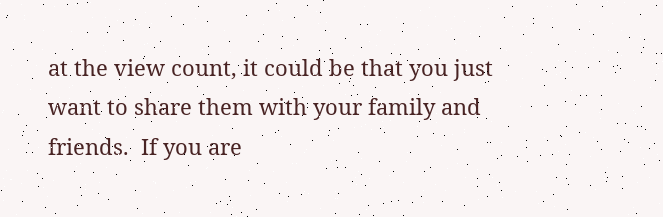at the view count, it could be that you just want to share them with your family and friends.  If you are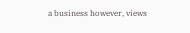a business however, views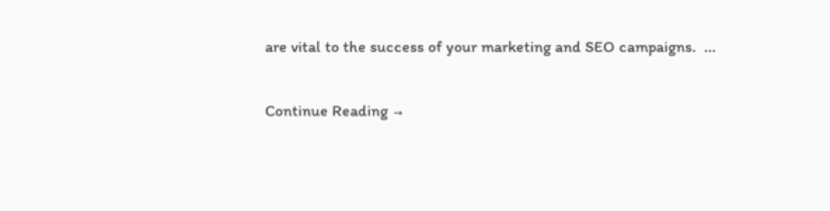are vital to the success of your marketing and SEO campaigns.  ...

Continue Reading →